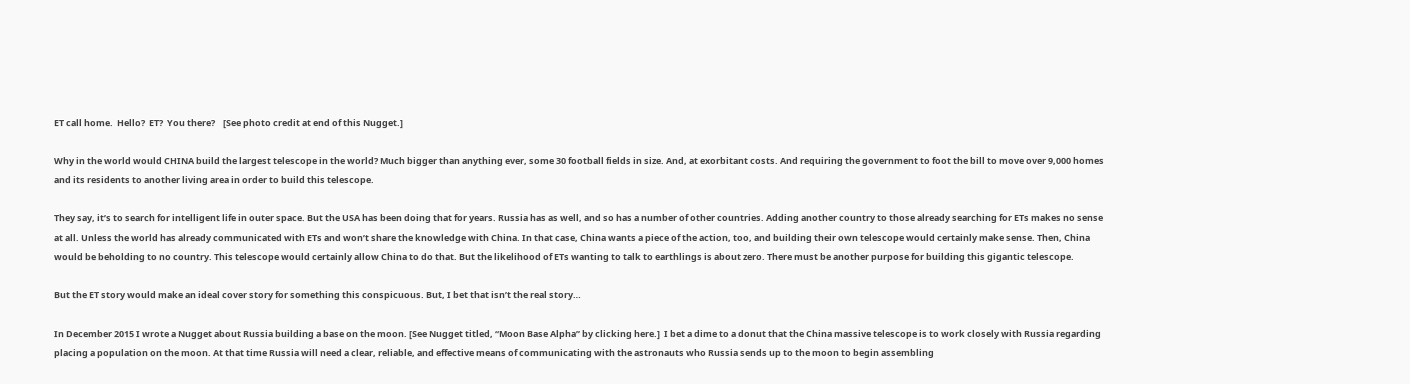ET call home.  Hello?  ET?  You there?    [See photo credit at end of this Nugget.]

Why in the world would CHINA build the largest telescope in the world? Much bigger than anything ever, some 30 football fields in size. And, at exorbitant costs. And requiring the government to foot the bill to move over 9,000 homes and its residents to another living area in order to build this telescope.

They say, it’s to search for intelligent life in outer space. But the USA has been doing that for years. Russia has as well, and so has a number of other countries. Adding another country to those already searching for ETs makes no sense at all. Unless the world has already communicated with ETs and won’t share the knowledge with China. In that case, China wants a piece of the action, too, and building their own telescope would certainly make sense. Then, China would be beholding to no country. This telescope would certainly allow China to do that. But the likelihood of ETs wanting to talk to earthlings is about zero. There must be another purpose for building this gigantic telescope.

But the ET story would make an ideal cover story for something this conspicuous. But, I bet that isn’t the real story…

In December 2015 I wrote a Nugget about Russia building a base on the moon. [See Nugget titled, “Moon Base Alpha” by clicking here.]  I bet a dime to a donut that the China massive telescope is to work closely with Russia regarding placing a population on the moon. At that time Russia will need a clear, reliable, and effective means of communicating with the astronauts who Russia sends up to the moon to begin assembling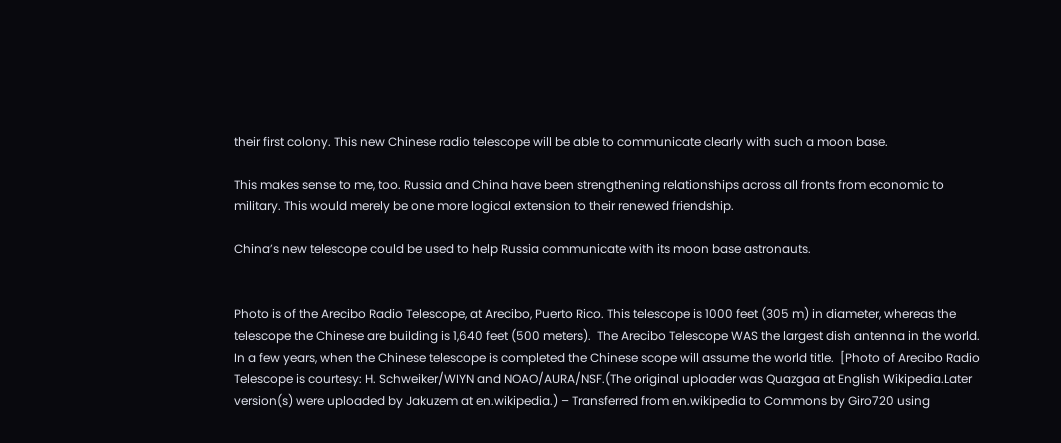their first colony. This new Chinese radio telescope will be able to communicate clearly with such a moon base.

This makes sense to me, too. Russia and China have been strengthening relationships across all fronts from economic to military. This would merely be one more logical extension to their renewed friendship.

China’s new telescope could be used to help Russia communicate with its moon base astronauts.


Photo is of the Arecibo Radio Telescope, at Arecibo, Puerto Rico. This telescope is 1000 feet (305 m) in diameter, whereas the telescope the Chinese are building is 1,640 feet (500 meters).  The Arecibo Telescope WAS the largest dish antenna in the world. In a few years, when the Chinese telescope is completed the Chinese scope will assume the world title.  [Photo of Arecibo Radio Telescope is courtesy: H. Schweiker/WIYN and NOAO/AURA/NSF.(The original uploader was Quazgaa at English Wikipedia.Later version(s) were uploaded by Jakuzem at en.wikipedia.) – Transferred from en.wikipedia to Commons by Giro720 using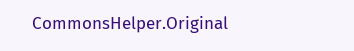CommonsHelper.Original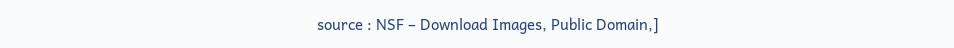source : NSF – Download Images, Public Domain,]